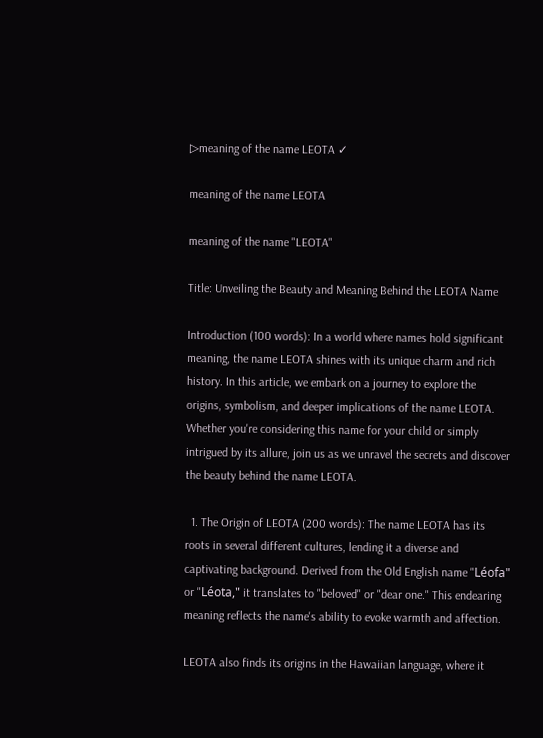▷meaning of the name LEOTA ✓

meaning of the name LEOTA

meaning of the name "LEOTA"

Title: Unveiling the Beauty and Meaning Behind the LEOTA Name

Introduction (100 words): In a world where names hold significant meaning, the name LEOTA shines with its unique charm and rich history. In this article, we embark on a journey to explore the origins, symbolism, and deeper implications of the name LEOTA. Whether you're considering this name for your child or simply intrigued by its allure, join us as we unravel the secrets and discover the beauty behind the name LEOTA.

  1. The Origin of LEOTA (200 words): The name LEOTA has its roots in several different cultures, lending it a diverse and captivating background. Derived from the Old English name "Léofa" or "Léota," it translates to "beloved" or "dear one." This endearing meaning reflects the name's ability to evoke warmth and affection.

LEOTA also finds its origins in the Hawaiian language, where it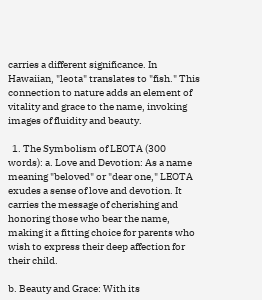carries a different significance. In Hawaiian, "leota" translates to "fish." This connection to nature adds an element of vitality and grace to the name, invoking images of fluidity and beauty.

  1. The Symbolism of LEOTA (300 words): a. Love and Devotion: As a name meaning "beloved" or "dear one," LEOTA exudes a sense of love and devotion. It carries the message of cherishing and honoring those who bear the name, making it a fitting choice for parents who wish to express their deep affection for their child.

b. Beauty and Grace: With its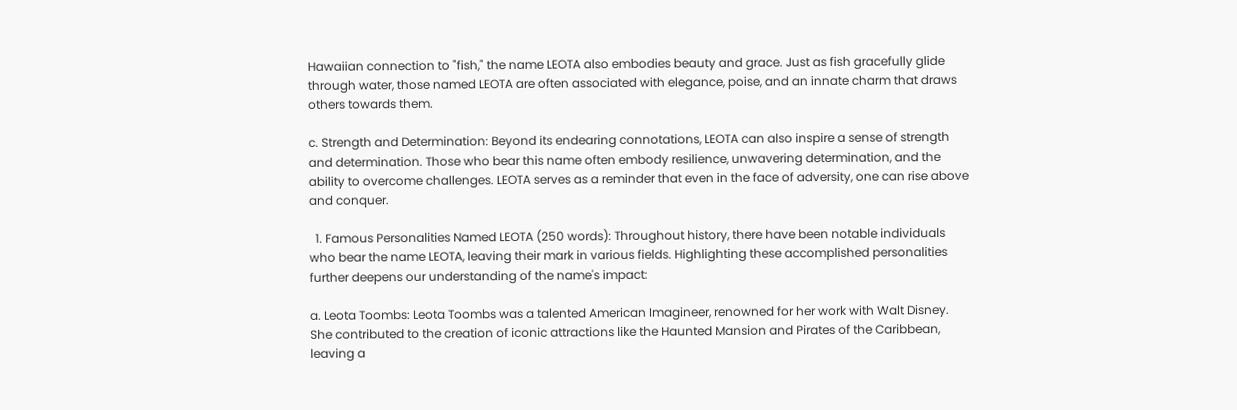Hawaiian connection to "fish," the name LEOTA also embodies beauty and grace. Just as fish gracefully glide through water, those named LEOTA are often associated with elegance, poise, and an innate charm that draws others towards them.

c. Strength and Determination: Beyond its endearing connotations, LEOTA can also inspire a sense of strength and determination. Those who bear this name often embody resilience, unwavering determination, and the ability to overcome challenges. LEOTA serves as a reminder that even in the face of adversity, one can rise above and conquer.

  1. Famous Personalities Named LEOTA (250 words): Throughout history, there have been notable individuals who bear the name LEOTA, leaving their mark in various fields. Highlighting these accomplished personalities further deepens our understanding of the name's impact:

a. Leota Toombs: Leota Toombs was a talented American Imagineer, renowned for her work with Walt Disney. She contributed to the creation of iconic attractions like the Haunted Mansion and Pirates of the Caribbean, leaving a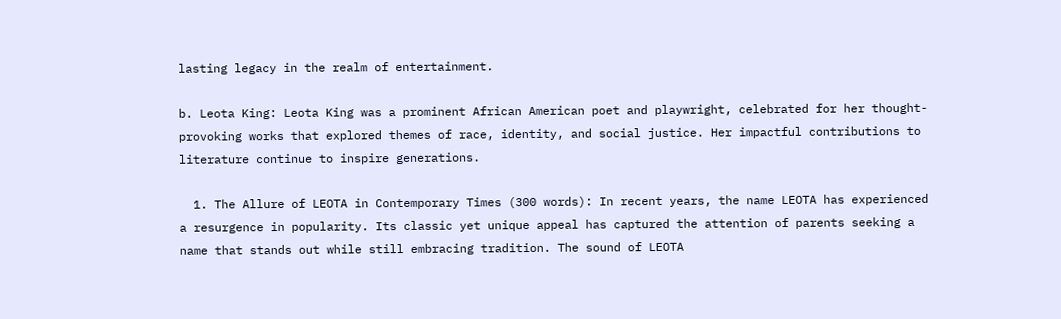lasting legacy in the realm of entertainment.

b. Leota King: Leota King was a prominent African American poet and playwright, celebrated for her thought-provoking works that explored themes of race, identity, and social justice. Her impactful contributions to literature continue to inspire generations.

  1. The Allure of LEOTA in Contemporary Times (300 words): In recent years, the name LEOTA has experienced a resurgence in popularity. Its classic yet unique appeal has captured the attention of parents seeking a name that stands out while still embracing tradition. The sound of LEOTA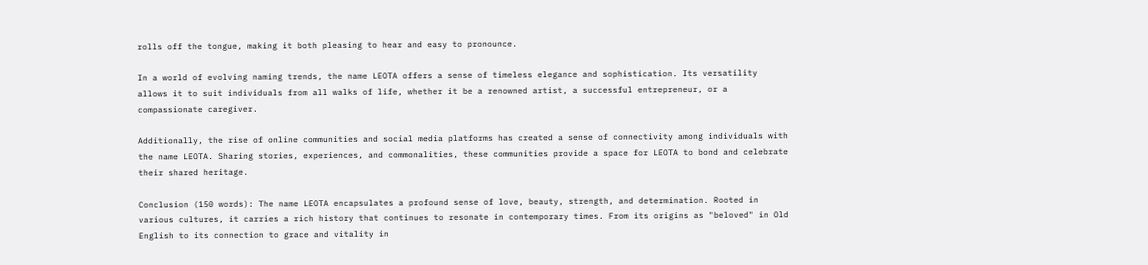rolls off the tongue, making it both pleasing to hear and easy to pronounce.

In a world of evolving naming trends, the name LEOTA offers a sense of timeless elegance and sophistication. Its versatility allows it to suit individuals from all walks of life, whether it be a renowned artist, a successful entrepreneur, or a compassionate caregiver.

Additionally, the rise of online communities and social media platforms has created a sense of connectivity among individuals with the name LEOTA. Sharing stories, experiences, and commonalities, these communities provide a space for LEOTA to bond and celebrate their shared heritage.

Conclusion (150 words): The name LEOTA encapsulates a profound sense of love, beauty, strength, and determination. Rooted in various cultures, it carries a rich history that continues to resonate in contemporary times. From its origins as "beloved" in Old English to its connection to grace and vitality in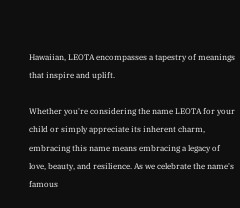Hawaiian, LEOTA encompasses a tapestry of meanings that inspire and uplift.

Whether you're considering the name LEOTA for your child or simply appreciate its inherent charm, embracing this name means embracing a legacy of love, beauty, and resilience. As we celebrate the name's famous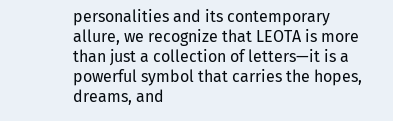personalities and its contemporary allure, we recognize that LEOTA is more than just a collection of letters—it is a powerful symbol that carries the hopes, dreams, and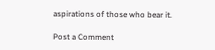aspirations of those who bear it.

Post a Comment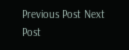Previous Post Next Post